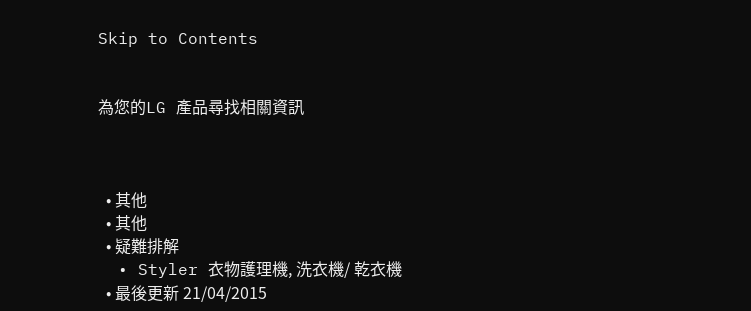Skip to Contents


為您的LG 產品尋找相關資訊



  • 其他
  • 其他
  • 疑難排解
  • Styler 衣物護理機, 洗衣機/ 乾衣機
  • 最後更新 21/04/2015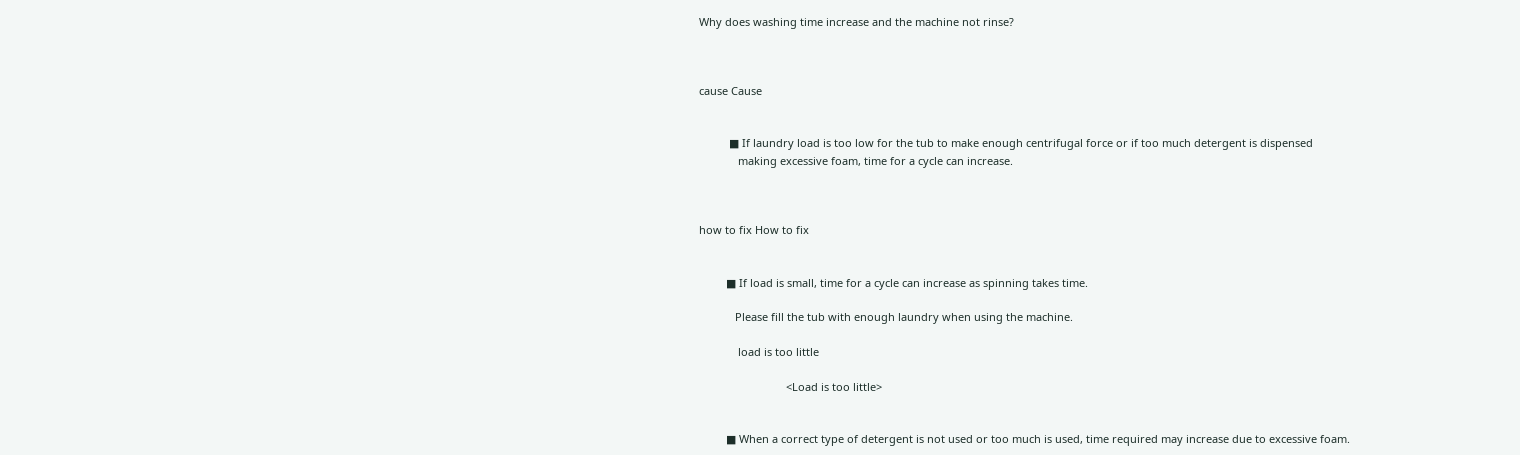Why does washing time increase and the machine not rinse?



cause Cause


          ■ If laundry load is too low for the tub to make enough centrifugal force or if too much detergent is dispensed
             making excessive foam, time for a cycle can increase.



how to fix How to fix


         ■ If load is small, time for a cycle can increase as spinning takes time.

            Please fill the tub with enough laundry when using the machine.

             load is too little

                             <Load is too little>


         ■ When a correct type of detergent is not used or too much is used, time required may increase due to excessive foam.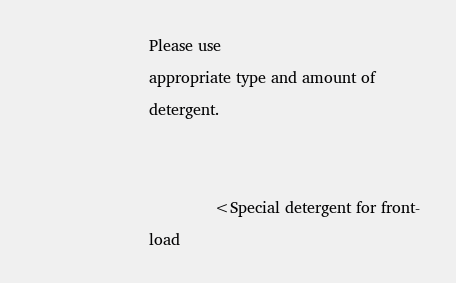Please use
appropriate type and amount of detergent.


             <Special detergent for front-load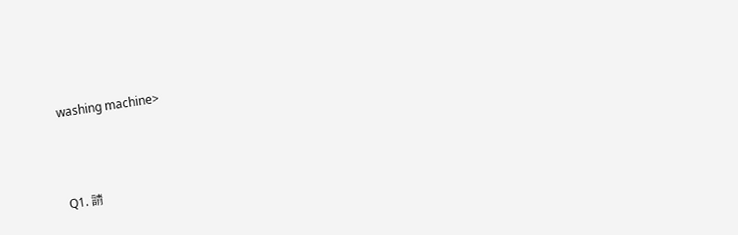washing machine>



Q1. 請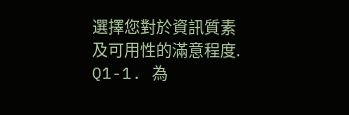選擇您對於資訊質素及可用性的滿意程度.
Q1-1. 為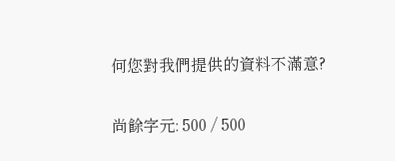何您對我們提供的資料不滿意?

尚餘字元: 500 / 500